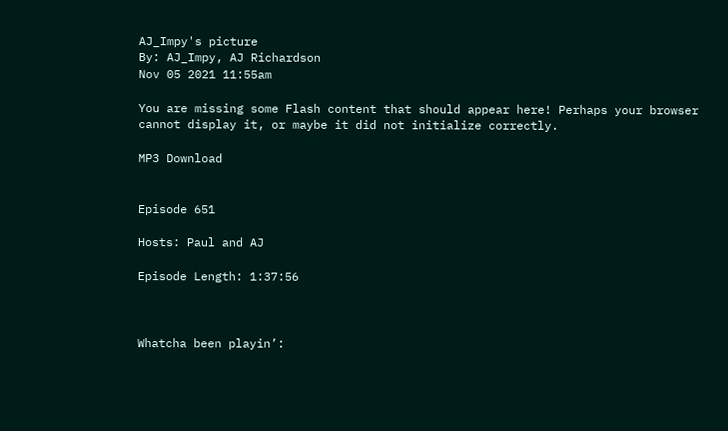AJ_Impy's picture
By: AJ_Impy, AJ Richardson
Nov 05 2021 11:55am

You are missing some Flash content that should appear here! Perhaps your browser cannot display it, or maybe it did not initialize correctly.

MP3 Download


Episode 651

Hosts: Paul and AJ

Episode Length: 1:37:56



Whatcha been playin’: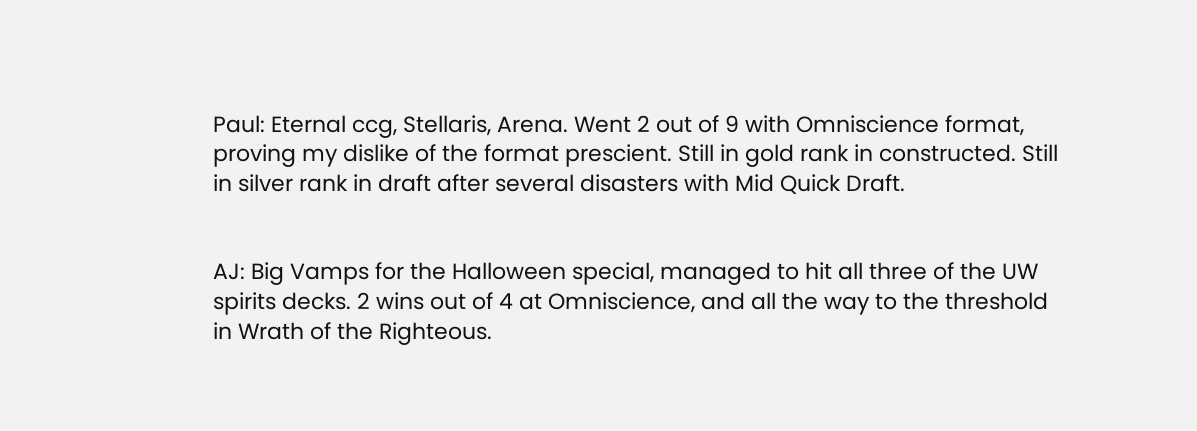Paul: Eternal ccg, Stellaris, Arena. Went 2 out of 9 with Omniscience format, proving my dislike of the format prescient. Still in gold rank in constructed. Still in silver rank in draft after several disasters with Mid Quick Draft.


AJ: Big Vamps for the Halloween special, managed to hit all three of the UW spirits decks. 2 wins out of 4 at Omniscience, and all the way to the threshold in Wrath of the Righteous.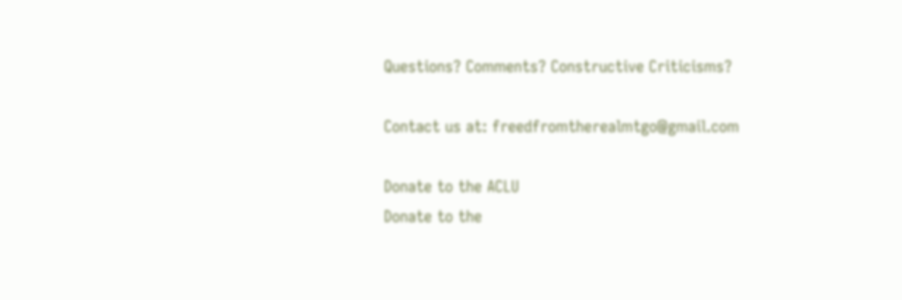Questions? Comments? Constructive Criticisms?

Contact us at: freedfromtherealmtgo@gmail.com

Donate to the ACLU
Donate to the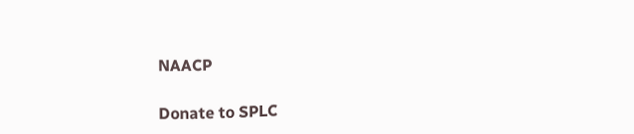NAACP

Donate to SPLC